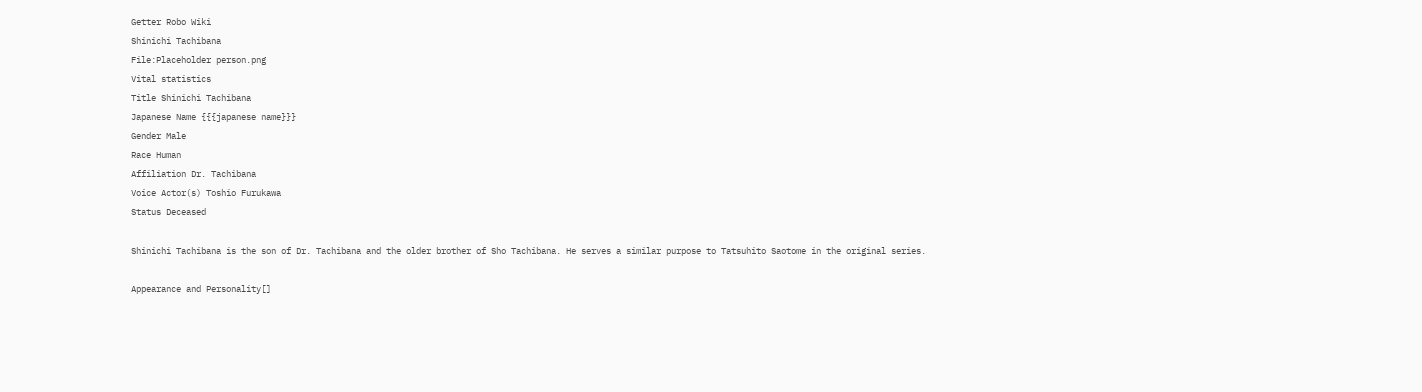Getter Robo Wiki
Shinichi Tachibana
File:Placeholder person.png
Vital statistics
Title Shinichi Tachibana
Japanese Name {{{japanese name}}}
Gender Male
Race Human
Affiliation Dr. Tachibana
Voice Actor(s) Toshio Furukawa
Status Deceased

Shinichi Tachibana is the son of Dr. Tachibana and the older brother of Sho Tachibana. He serves a similar purpose to Tatsuhito Saotome in the original series.

Appearance and Personality[]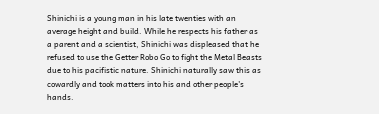Shinichi is a young man in his late twenties with an average height and build. While he respects his father as a parent and a scientist, Shinichi was displeased that he refused to use the Getter Robo Go to fight the Metal Beasts due to his pacifistic nature. Shinichi naturally saw this as cowardly and took matters into his and other people's hands.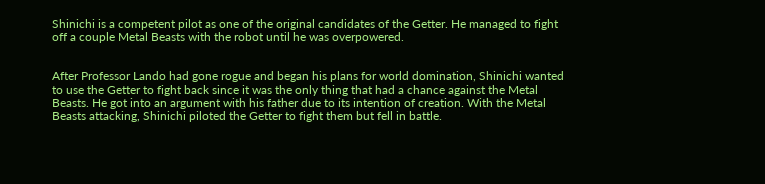Shinichi is a competent pilot as one of the original candidates of the Getter. He managed to fight off a couple Metal Beasts with the robot until he was overpowered.


After Professor Lando had gone rogue and began his plans for world domination, Shinichi wanted to use the Getter to fight back since it was the only thing that had a chance against the Metal Beasts. He got into an argument with his father due to its intention of creation. With the Metal Beasts attacking, Shinichi piloted the Getter to fight them but fell in battle.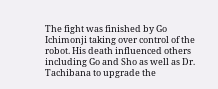The fight was finished by Go Ichimonji taking over control of the robot. His death influenced others including Go and Sho as well as Dr. Tachibana to upgrade the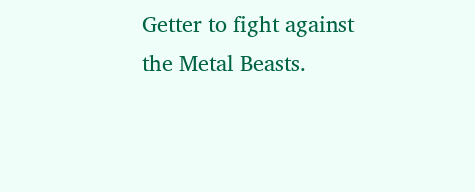Getter to fight against the Metal Beasts.